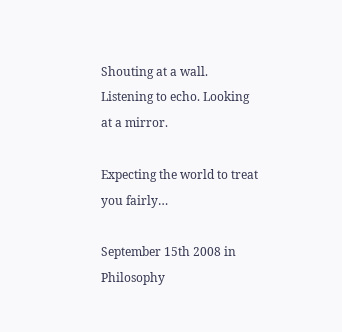Shouting at a wall. Listening to echo. Looking at a mirror.

Expecting the world to treat you fairly…

September 15th 2008 in Philosophy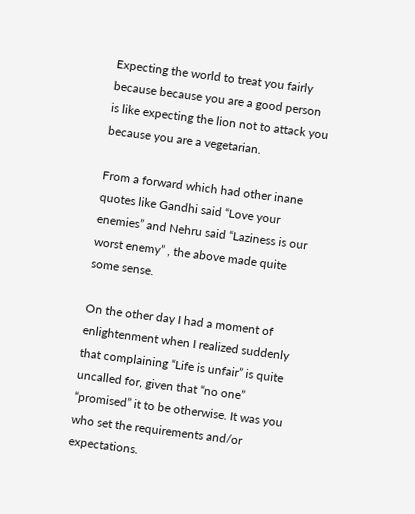Expecting the world to treat you fairly because because you are a good person is like expecting the lion not to attack you because you are a vegetarian.

From a forward which had other inane quotes like Gandhi said “Love your enemies” and Nehru said “Laziness is our worst enemy” , the above made quite some sense.

On the other day I had a moment of enlightenment when I realized suddenly that complaining “Life is unfair” is quite uncalled for, given that “no one” “promised” it to be otherwise. It was you who set the requirements and/or expectations.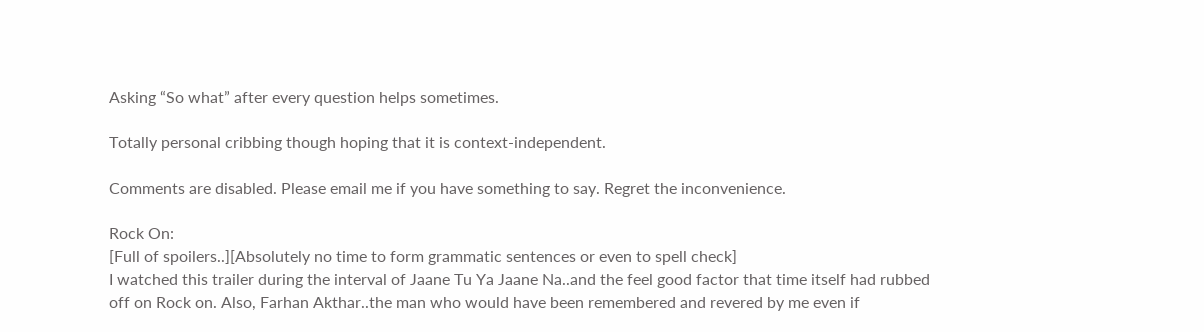Asking “So what” after every question helps sometimes.

Totally personal cribbing though hoping that it is context-independent.

Comments are disabled. Please email me if you have something to say. Regret the inconvenience.

Rock On:
[Full of spoilers..][Absolutely no time to form grammatic sentences or even to spell check]
I watched this trailer during the interval of Jaane Tu Ya Jaane Na..and the feel good factor that time itself had rubbed off on Rock on. Also, Farhan Akthar..the man who would have been remembered and revered by me even if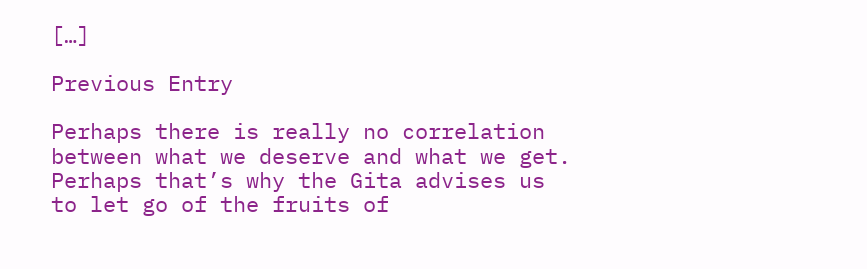[…]

Previous Entry

Perhaps there is really no correlation between what we deserve and what we get. Perhaps that’s why the Gita advises us to let go of the fruits of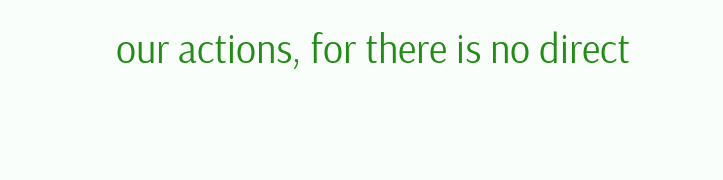our actions, for there is no direct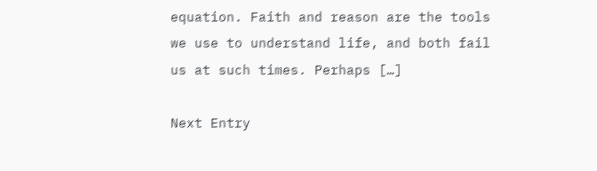equation. Faith and reason are the tools we use to understand life, and both fail us at such times. Perhaps […]

Next Entry